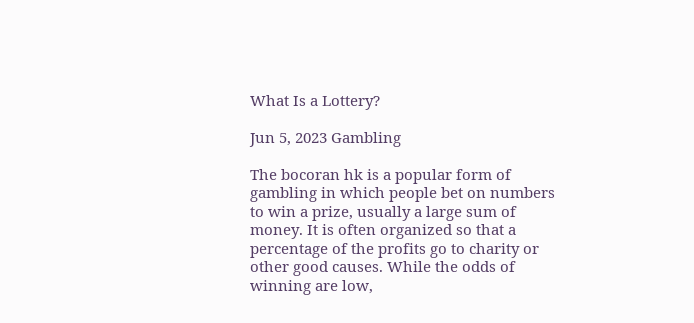What Is a Lottery?

Jun 5, 2023 Gambling

The bocoran hk is a popular form of gambling in which people bet on numbers to win a prize, usually a large sum of money. It is often organized so that a percentage of the profits go to charity or other good causes. While the odds of winning are low,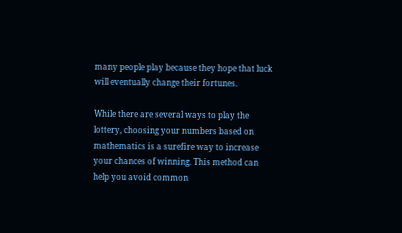many people play because they hope that luck will eventually change their fortunes.

While there are several ways to play the lottery, choosing your numbers based on mathematics is a surefire way to increase your chances of winning. This method can help you avoid common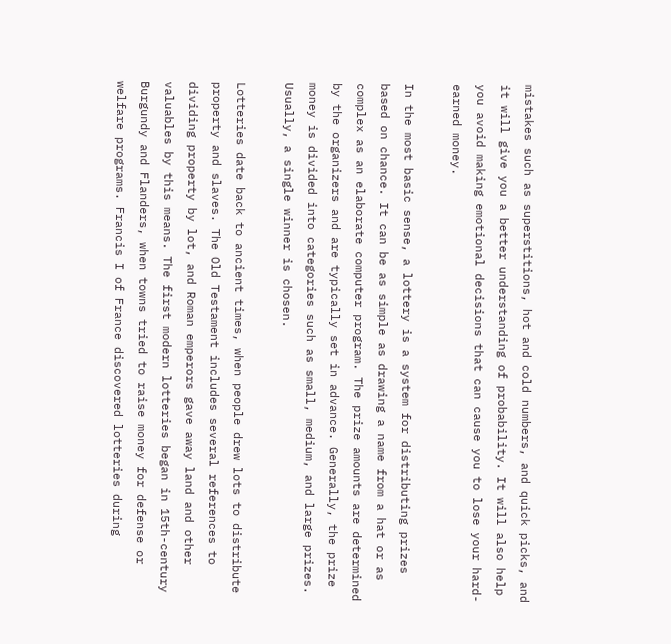mistakes such as superstitions, hot and cold numbers, and quick picks, and it will give you a better understanding of probability. It will also help you avoid making emotional decisions that can cause you to lose your hard-earned money.

In the most basic sense, a lottery is a system for distributing prizes based on chance. It can be as simple as drawing a name from a hat or as complex as an elaborate computer program. The prize amounts are determined by the organizers and are typically set in advance. Generally, the prize money is divided into categories such as small, medium, and large prizes. Usually, a single winner is chosen.

Lotteries date back to ancient times, when people drew lots to distribute property and slaves. The Old Testament includes several references to dividing property by lot, and Roman emperors gave away land and other valuables by this means. The first modern lotteries began in 15th-century Burgundy and Flanders, when towns tried to raise money for defense or welfare programs. Francis I of France discovered lotteries during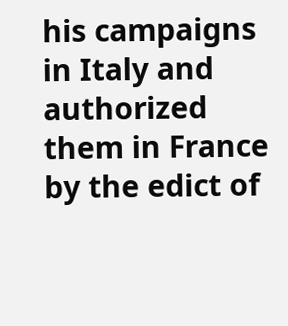his campaigns in Italy and authorized them in France by the edict of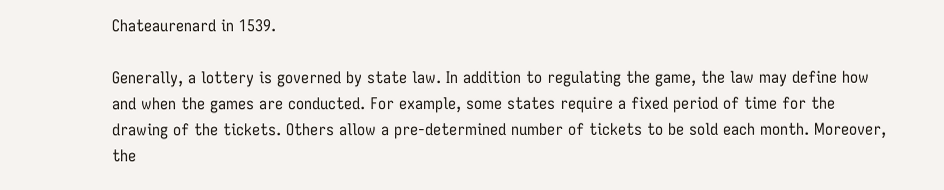Chateaurenard in 1539.

Generally, a lottery is governed by state law. In addition to regulating the game, the law may define how and when the games are conducted. For example, some states require a fixed period of time for the drawing of the tickets. Others allow a pre-determined number of tickets to be sold each month. Moreover, the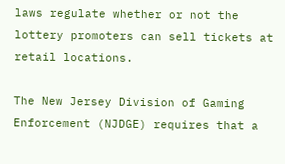laws regulate whether or not the lottery promoters can sell tickets at retail locations.

The New Jersey Division of Gaming Enforcement (NJDGE) requires that a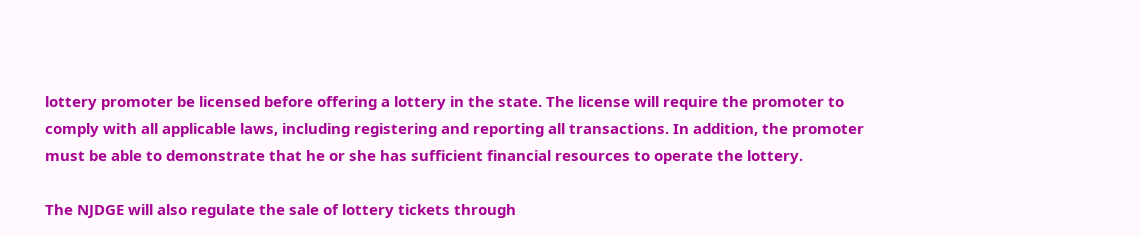lottery promoter be licensed before offering a lottery in the state. The license will require the promoter to comply with all applicable laws, including registering and reporting all transactions. In addition, the promoter must be able to demonstrate that he or she has sufficient financial resources to operate the lottery.

The NJDGE will also regulate the sale of lottery tickets through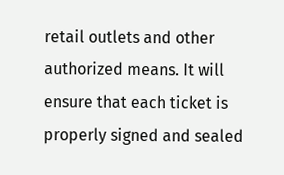retail outlets and other authorized means. It will ensure that each ticket is properly signed and sealed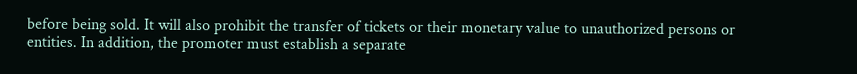before being sold. It will also prohibit the transfer of tickets or their monetary value to unauthorized persons or entities. In addition, the promoter must establish a separate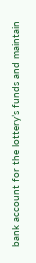bank account for the lottery’s funds and maintain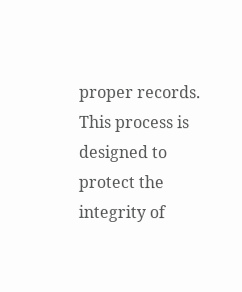proper records. This process is designed to protect the integrity of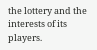the lottery and the interests of its players.